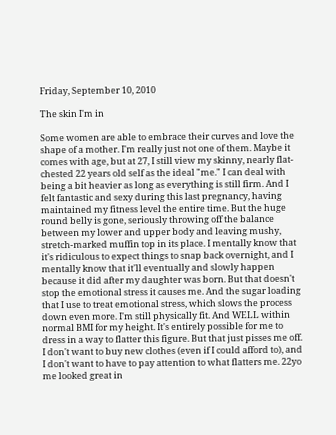Friday, September 10, 2010

The skin I'm in

Some women are able to embrace their curves and love the shape of a mother. I'm really just not one of them. Maybe it comes with age, but at 27, I still view my skinny, nearly flat-chested 22 years old self as the ideal "me." I can deal with being a bit heavier as long as everything is still firm. And I felt fantastic and sexy during this last pregnancy, having maintained my fitness level the entire time. But the huge round belly is gone, seriously throwing off the balance between my lower and upper body and leaving mushy, stretch-marked muffin top in its place. I mentally know that it's ridiculous to expect things to snap back overnight, and I mentally know that it'll eventually and slowly happen because it did after my daughter was born. But that doesn't stop the emotional stress it causes me. And the sugar loading that I use to treat emotional stress, which slows the process down even more. I'm still physically fit. And WELL within normal BMI for my height. It's entirely possible for me to dress in a way to flatter this figure. But that just pisses me off. I don't want to buy new clothes (even if I could afford to), and I don't want to have to pay attention to what flatters me. 22yo me looked great in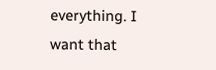everything. I want that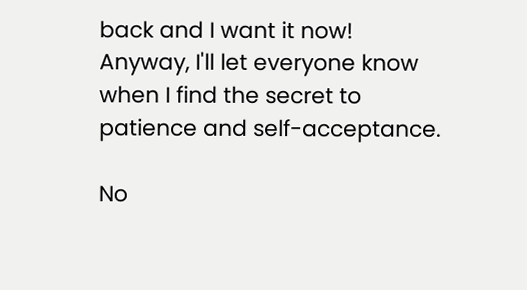back and I want it now!
Anyway, I'll let everyone know when I find the secret to patience and self-acceptance.

No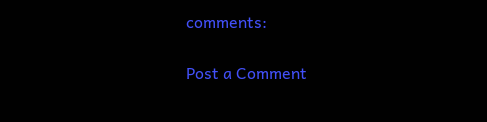comments:

Post a Comment